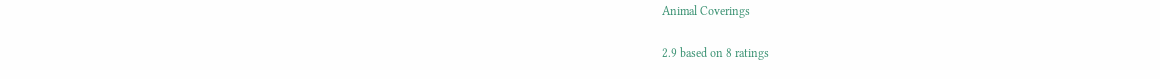Animal Coverings

2.9 based on 8 ratings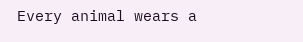Every animal wears a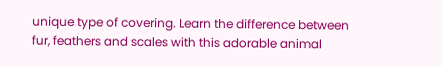unique type of covering. Learn the difference between fur, feathers and scales with this adorable animal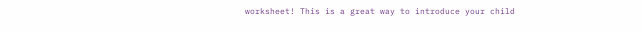worksheet! This is a great way to introduce your child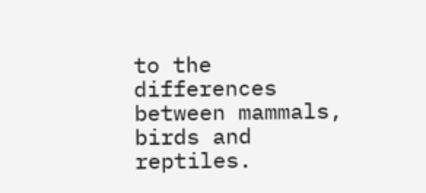to the differences between mammals, birds and reptiles.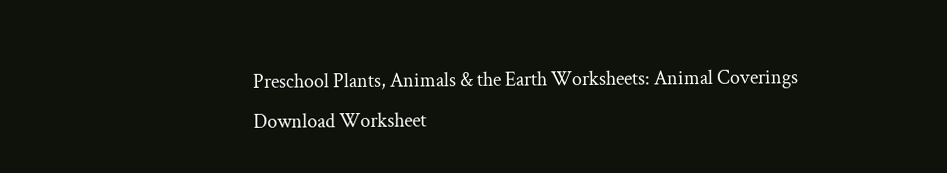Preschool Plants, Animals & the Earth Worksheets: Animal Coverings
Download Worksheet